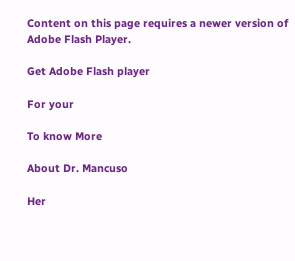Content on this page requires a newer version of Adobe Flash Player.

Get Adobe Flash player

For your

To know More

About Dr. Mancuso

Her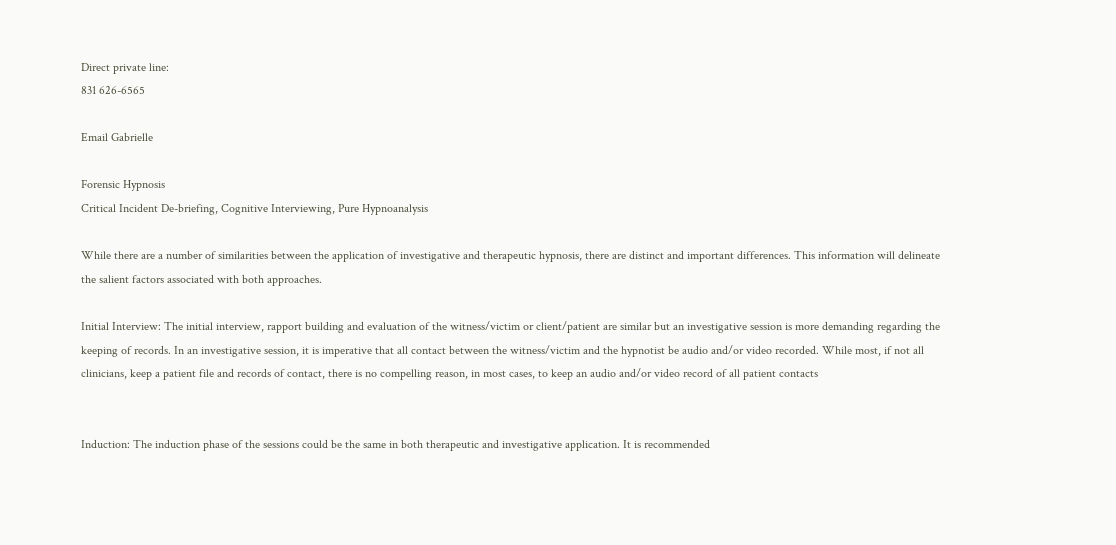Direct private line:
831 626-6565

Email Gabrielle

Forensic Hypnosis
Critical Incident De-briefing, Cognitive Interviewing, Pure Hypnoanalysis

While there are a number of similarities between the application of investigative and therapeutic hypnosis, there are distinct and important differences. This information will delineate the salient factors associated with both approaches.

Initial Interview: The initial interview, rapport building and evaluation of the witness/victim or client/patient are similar but an investigative session is more demanding regarding the keeping of records. In an investigative session, it is imperative that all contact between the witness/victim and the hypnotist be audio and/or video recorded. While most, if not all clinicians, keep a patient file and records of contact, there is no compelling reason, in most cases, to keep an audio and/or video record of all patient contacts


Induction: The induction phase of the sessions could be the same in both therapeutic and investigative application. It is recommended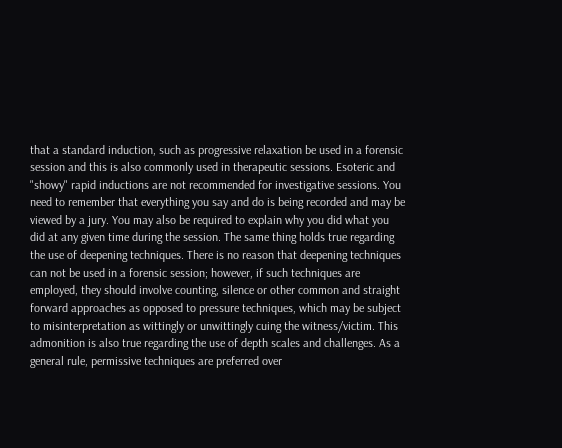that a standard induction, such as progressive relaxation be used in a forensic session and this is also commonly used in therapeutic sessions. Esoteric and "showy" rapid inductions are not recommended for investigative sessions. You need to remember that everything you say and do is being recorded and may be viewed by a jury. You may also be required to explain why you did what you did at any given time during the session. The same thing holds true regarding the use of deepening techniques. There is no reason that deepening techniques can not be used in a forensic session; however, if such techniques are employed, they should involve counting, silence or other common and straight forward approaches as opposed to pressure techniques, which may be subject to misinterpretation as wittingly or unwittingly cuing the witness/victim. This admonition is also true regarding the use of depth scales and challenges. As a general rule, permissive techniques are preferred over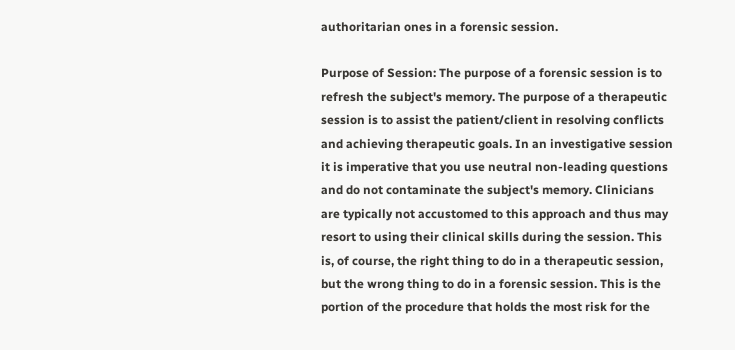authoritarian ones in a forensic session.

Purpose of Session: The purpose of a forensic session is to refresh the subject's memory. The purpose of a therapeutic session is to assist the patient/client in resolving conflicts and achieving therapeutic goals. In an investigative session it is imperative that you use neutral non-leading questions and do not contaminate the subject's memory. Clinicians are typically not accustomed to this approach and thus may resort to using their clinical skills during the session. This is, of course, the right thing to do in a therapeutic session, but the wrong thing to do in a forensic session. This is the portion of the procedure that holds the most risk for the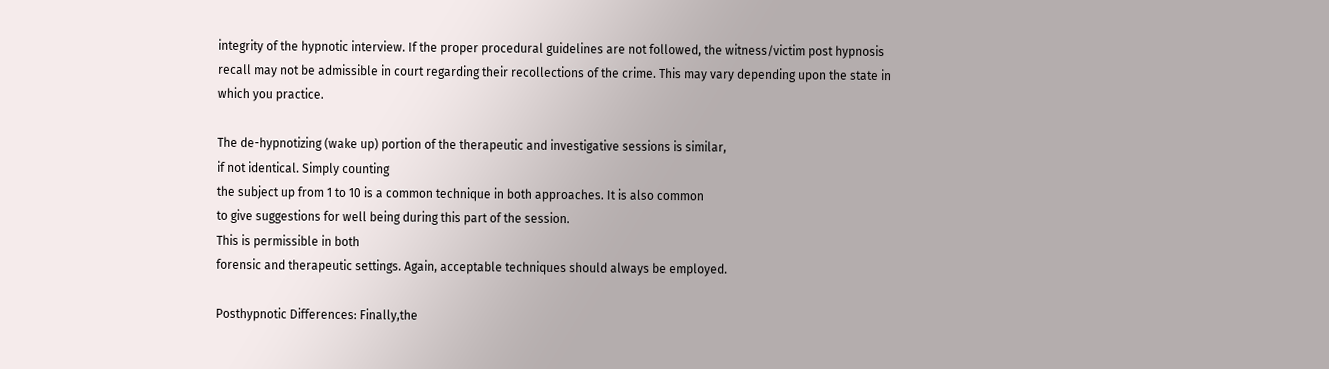integrity of the hypnotic interview. If the proper procedural guidelines are not followed, the witness/victim post hypnosis recall may not be admissible in court regarding their recollections of the crime. This may vary depending upon the state in which you practice.

The de-hypnotizing (wake up) portion of the therapeutic and investigative sessions is similar,
if not identical. Simply counting
the subject up from 1 to 10 is a common technique in both approaches. It is also common
to give suggestions for well being during this part of the session.
This is permissible in both
forensic and therapeutic settings. Again, acceptable techniques should always be employed.

Posthypnotic Differences: Finally,the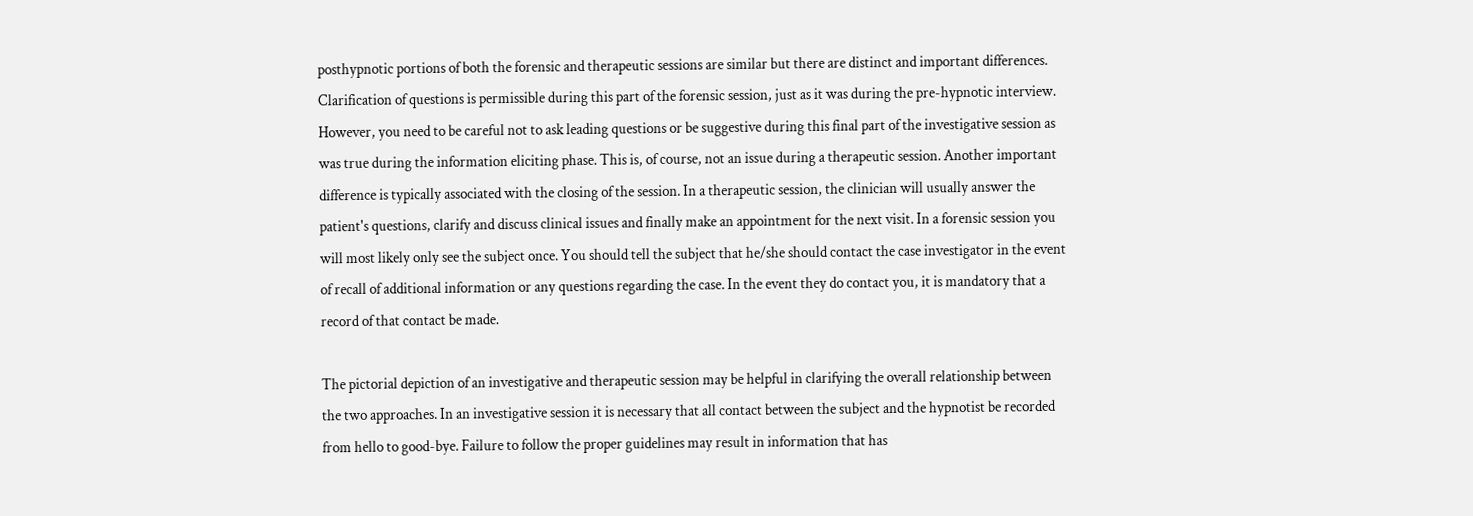posthypnotic portions of both the forensic and therapeutic sessions are similar but there are distinct and important differences. Clarification of questions is permissible during this part of the forensic session, just as it was during the pre-hypnotic interview. However, you need to be careful not to ask leading questions or be suggestive during this final part of the investigative session as was true during the information eliciting phase. This is, of course, not an issue during a therapeutic session. Another important difference is typically associated with the closing of the session. In a therapeutic session, the clinician will usually answer the patient's questions, clarify and discuss clinical issues and finally make an appointment for the next visit. In a forensic session you will most likely only see the subject once. You should tell the subject that he/she should contact the case investigator in the event of recall of additional information or any questions regarding the case. In the event they do contact you, it is mandatory that a record of that contact be made.

The pictorial depiction of an investigative and therapeutic session may be helpful in clarifying the overall relationship between the two approaches. In an investigative session it is necessary that all contact between the subject and the hypnotist be recorded from hello to good-bye. Failure to follow the proper guidelines may result in information that has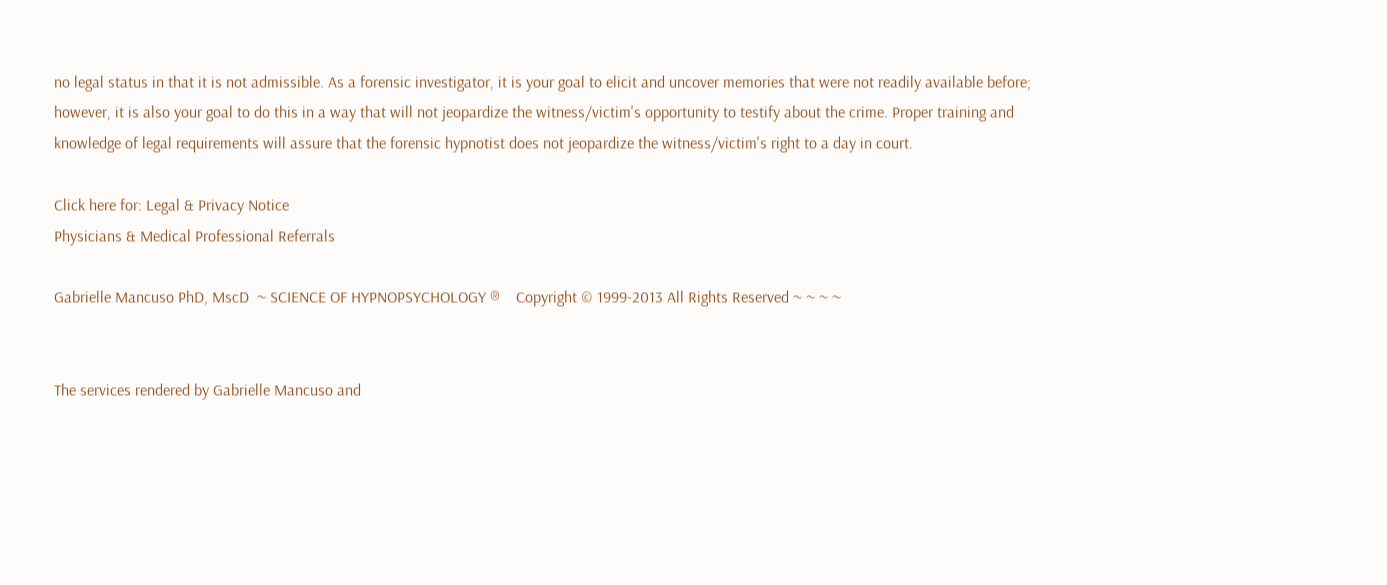no legal status in that it is not admissible. As a forensic investigator, it is your goal to elicit and uncover memories that were not readily available before; however, it is also your goal to do this in a way that will not jeopardize the witness/victim's opportunity to testify about the crime. Proper training and knowledge of legal requirements will assure that the forensic hypnotist does not jeopardize the witness/victim's right to a day in court.

Click here for: Legal & Privacy Notice
Physicians & Medical Professional Referrals

Gabrielle Mancuso PhD, MscD  ~ SCIENCE OF HYPNOPSYCHOLOGY ®    Copyright © 1999-2013 All Rights Reserved ~ ~ ~ ~


The services rendered by Gabrielle Mancuso and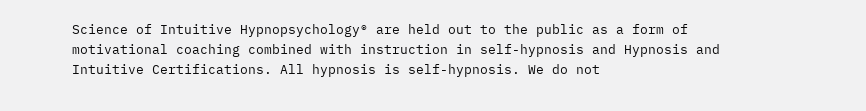Science of Intuitive Hypnopsychology® are held out to the public as a form of motivational coaching combined with instruction in self-hypnosis and Hypnosis and Intuitive Certifications. All hypnosis is self-hypnosis. We do not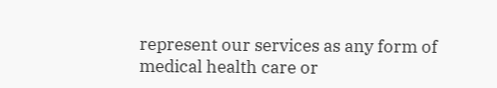represent our services as any form of medical health care or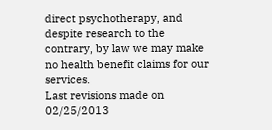direct psychotherapy, and despite research to the contrary, by law we may make no health benefit claims for our services.
Last revisions made on 02/25/2013